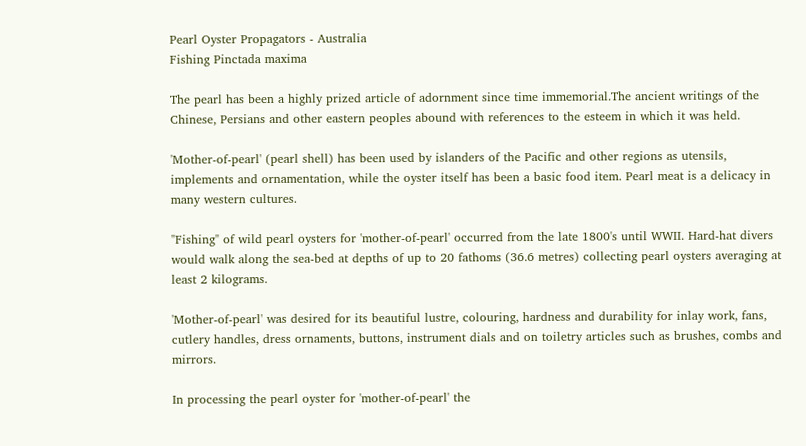Pearl Oyster Propagators - Australia
Fishing Pinctada maxima

The pearl has been a highly prized article of adornment since time immemorial.The ancient writings of the Chinese, Persians and other eastern peoples abound with references to the esteem in which it was held.

'Mother-of-pearl' (pearl shell) has been used by islanders of the Pacific and other regions as utensils, implements and ornamentation, while the oyster itself has been a basic food item. Pearl meat is a delicacy in many western cultures.

"Fishing" of wild pearl oysters for 'mother-of-pearl' occurred from the late 1800's until WWII. Hard-hat divers would walk along the sea-bed at depths of up to 20 fathoms (36.6 metres) collecting pearl oysters averaging at least 2 kilograms.

'Mother-of-pearl' was desired for its beautiful lustre, colouring, hardness and durability for inlay work, fans, cutlery handles, dress ornaments, buttons, instrument dials and on toiletry articles such as brushes, combs and mirrors.

In processing the pearl oyster for 'mother-of-pearl' the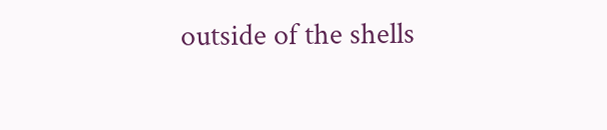outside of the shells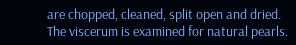are chopped, cleaned, split open and dried. The viscerum is examined for natural pearls.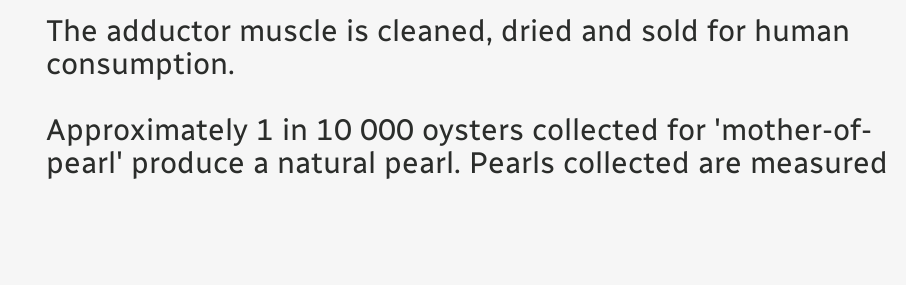The adductor muscle is cleaned, dried and sold for human consumption.

Approximately 1 in 10 000 oysters collected for 'mother-of-pearl' produce a natural pearl. Pearls collected are measured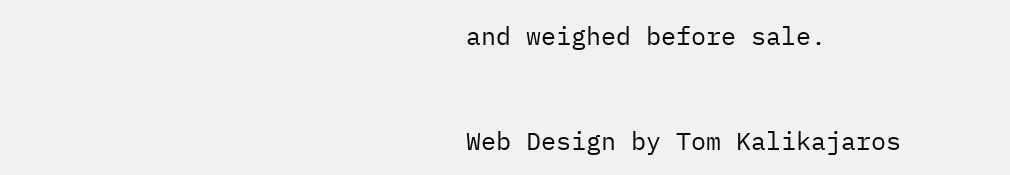and weighed before sale.


Web Design by Tom Kalikajaros